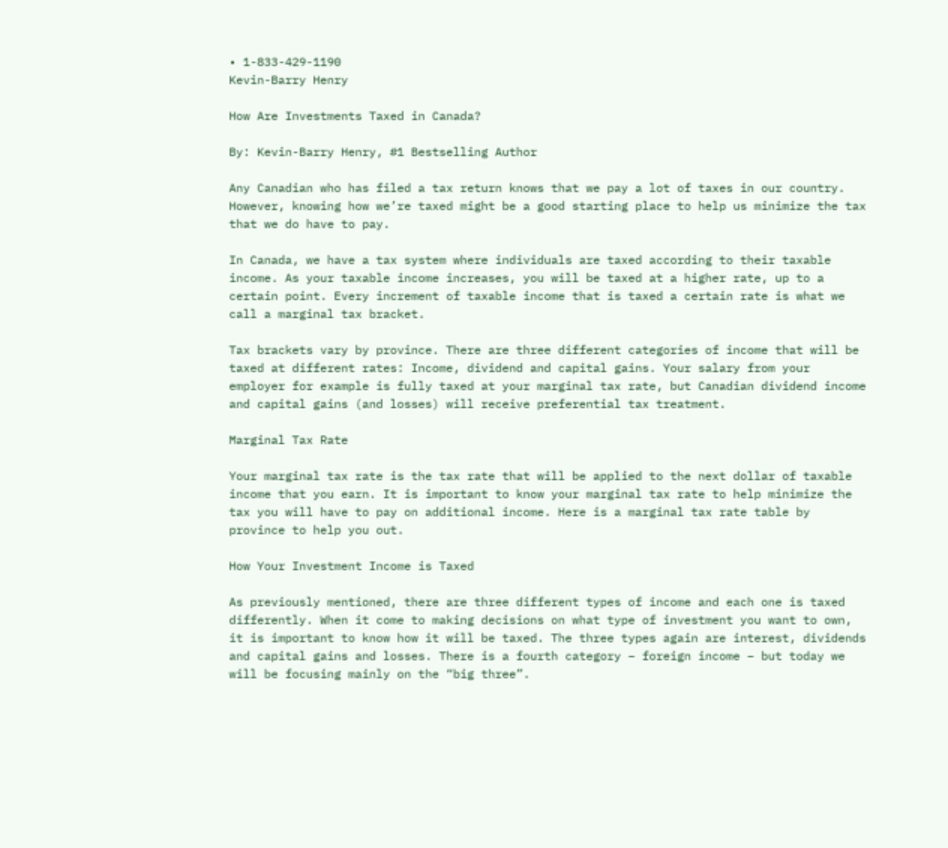• 1-833-429-1190
Kevin-Barry Henry

How Are Investments Taxed in Canada?

By: Kevin-Barry Henry, #1 Bestselling Author

Any Canadian who has filed a tax return knows that we pay a lot of taxes in our country. However, knowing how we’re taxed might be a good starting place to help us minimize the tax that we do have to pay.

In Canada, we have a tax system where individuals are taxed according to their taxable income. As your taxable income increases, you will be taxed at a higher rate, up to a certain point. Every increment of taxable income that is taxed a certain rate is what we call a marginal tax bracket.

Tax brackets vary by province. There are three different categories of income that will be taxed at different rates: Income, dividend and capital gains. Your salary from your employer for example is fully taxed at your marginal tax rate, but Canadian dividend income and capital gains (and losses) will receive preferential tax treatment.

Marginal Tax Rate

Your marginal tax rate is the tax rate that will be applied to the next dollar of taxable income that you earn. It is important to know your marginal tax rate to help minimize the tax you will have to pay on additional income. Here is a marginal tax rate table by province to help you out.

How Your Investment Income is Taxed

As previously mentioned, there are three different types of income and each one is taxed differently. When it come to making decisions on what type of investment you want to own, it is important to know how it will be taxed. The three types again are interest, dividends and capital gains and losses. There is a fourth category – foreign income – but today we will be focusing mainly on the “big three”.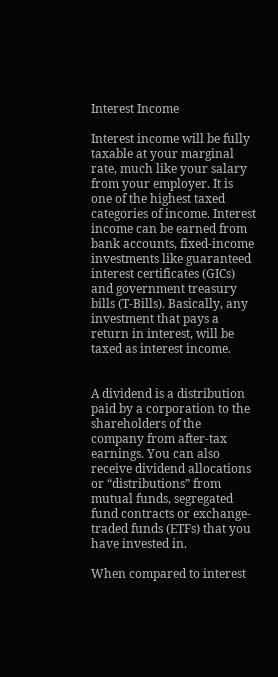Interest Income

Interest income will be fully taxable at your marginal rate, much like your salary from your employer. It is one of the highest taxed categories of income. Interest income can be earned from bank accounts, fixed-income investments like guaranteed interest certificates (GICs) and government treasury bills (T-Bills). Basically, any investment that pays a return in interest, will be taxed as interest income.


A dividend is a distribution paid by a corporation to the shareholders of the company from after-tax earnings. You can also receive dividend allocations or “distributions” from mutual funds, segregated fund contracts or exchange-traded funds (ETFs) that you have invested in.

When compared to interest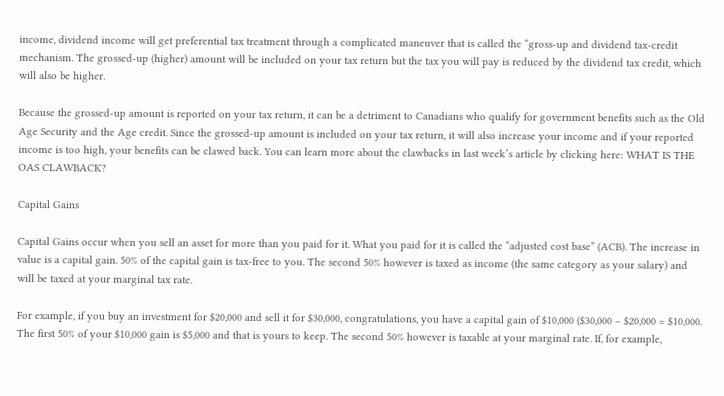income, dividend income will get preferential tax treatment through a complicated maneuver that is called the “gross-up and dividend tax-credit mechanism. The grossed-up (higher) amount will be included on your tax return but the tax you will pay is reduced by the dividend tax credit, which will also be higher.

Because the grossed-up amount is reported on your tax return, it can be a detriment to Canadians who qualify for government benefits such as the Old Age Security and the Age credit. Since the grossed-up amount is included on your tax return, it will also increase your income and if your reported income is too high, your benefits can be clawed back. You can learn more about the clawbacks in last week’s article by clicking here: WHAT IS THE OAS CLAWBACK?

Capital Gains

Capital Gains occur when you sell an asset for more than you paid for it. What you paid for it is called the “adjusted cost base” (ACB). The increase in value is a capital gain. 50% of the capital gain is tax-free to you. The second 50% however is taxed as income (the same category as your salary) and will be taxed at your marginal tax rate.

For example, if you buy an investment for $20,000 and sell it for $30,000, congratulations, you have a capital gain of $10,000 ($30,000 – $20,000 = $10,000. The first 50% of your $10,000 gain is $5,000 and that is yours to keep. The second 50% however is taxable at your marginal rate. If, for example,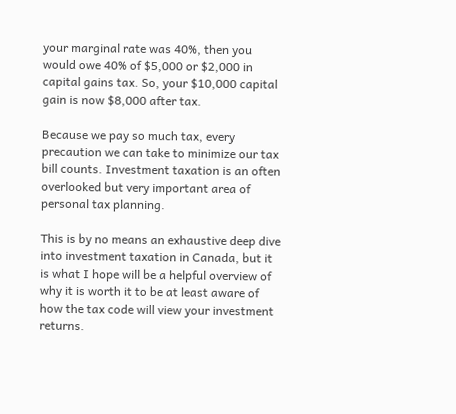your marginal rate was 40%, then you would owe 40% of $5,000 or $2,000 in capital gains tax. So, your $10,000 capital gain is now $8,000 after tax.

Because we pay so much tax, every precaution we can take to minimize our tax bill counts. Investment taxation is an often overlooked but very important area of personal tax planning.

This is by no means an exhaustive deep dive into investment taxation in Canada, but it is what I hope will be a helpful overview of why it is worth it to be at least aware of how the tax code will view your investment returns.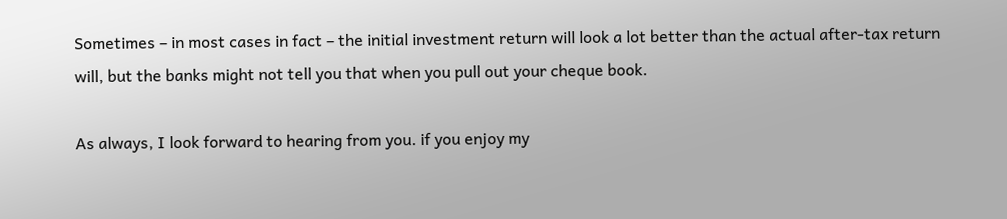Sometimes – in most cases in fact – the initial investment return will look a lot better than the actual after-tax return will, but the banks might not tell you that when you pull out your cheque book.

As always, I look forward to hearing from you. if you enjoy my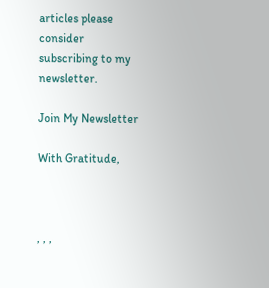articles please consider subscribing to my newsletter.

Join My Newsletter

With Gratitude,



, , ,